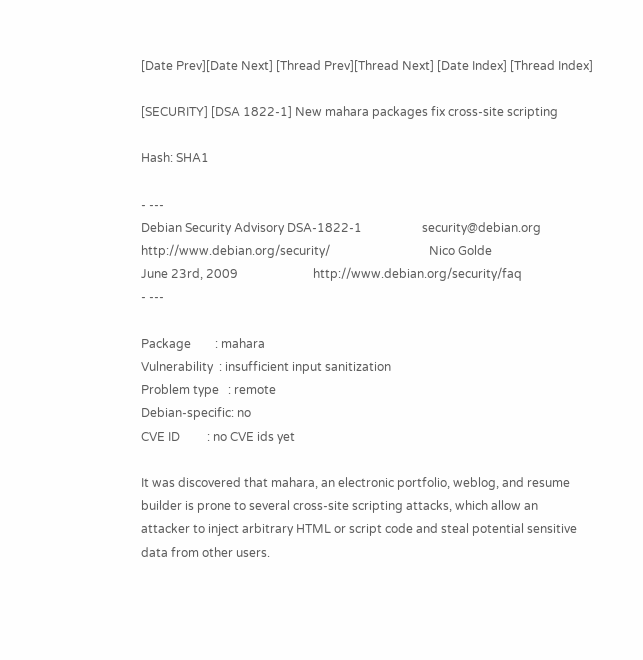[Date Prev][Date Next] [Thread Prev][Thread Next] [Date Index] [Thread Index]

[SECURITY] [DSA 1822-1] New mahara packages fix cross-site scripting

Hash: SHA1

- ---
Debian Security Advisory DSA-1822-1                    security@debian.org
http://www.debian.org/security/                                 Nico Golde
June 23rd, 2009                         http://www.debian.org/security/faq
- ---

Package        : mahara
Vulnerability  : insufficient input sanitization
Problem type   : remote
Debian-specific: no
CVE ID         : no CVE ids yet

It was discovered that mahara, an electronic portfolio, weblog, and resume
builder is prone to several cross-site scripting attacks, which allow an
attacker to inject arbitrary HTML or script code and steal potential sensitive
data from other users.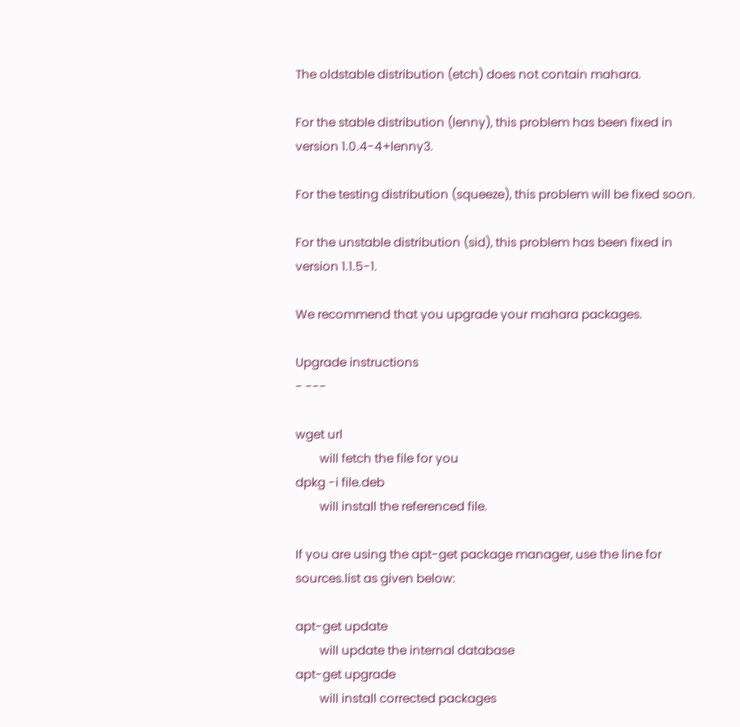The oldstable distribution (etch) does not contain mahara.

For the stable distribution (lenny), this problem has been fixed in
version 1.0.4-4+lenny3.

For the testing distribution (squeeze), this problem will be fixed soon.

For the unstable distribution (sid), this problem has been fixed in
version 1.1.5-1.

We recommend that you upgrade your mahara packages.

Upgrade instructions
- ---

wget url
        will fetch the file for you
dpkg -i file.deb
        will install the referenced file.

If you are using the apt-get package manager, use the line for
sources.list as given below:

apt-get update
        will update the internal database
apt-get upgrade
        will install corrected packages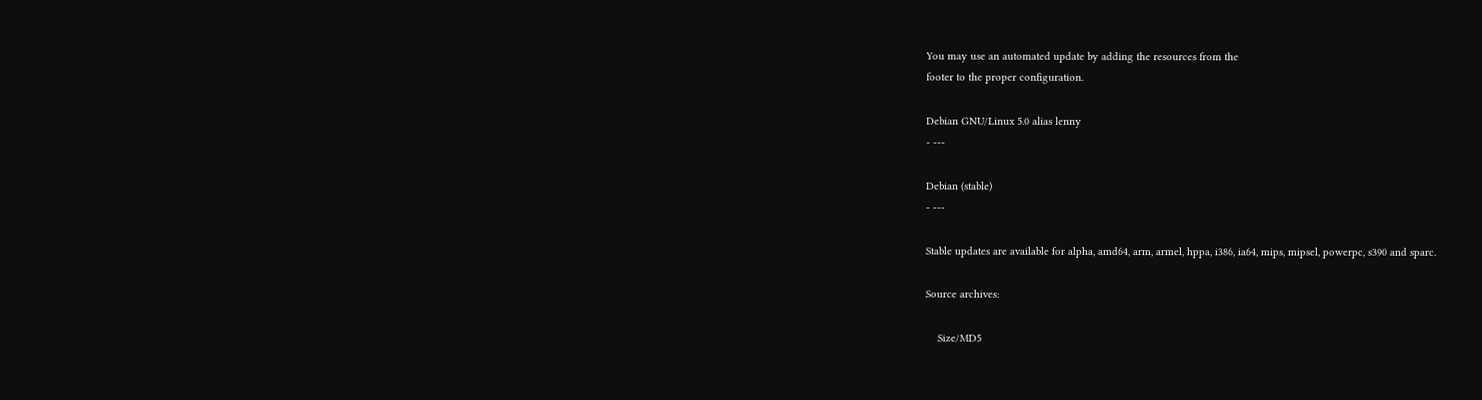You may use an automated update by adding the resources from the
footer to the proper configuration.

Debian GNU/Linux 5.0 alias lenny
- ---

Debian (stable)
- ---

Stable updates are available for alpha, amd64, arm, armel, hppa, i386, ia64, mips, mipsel, powerpc, s390 and sparc.

Source archives:

    Size/MD5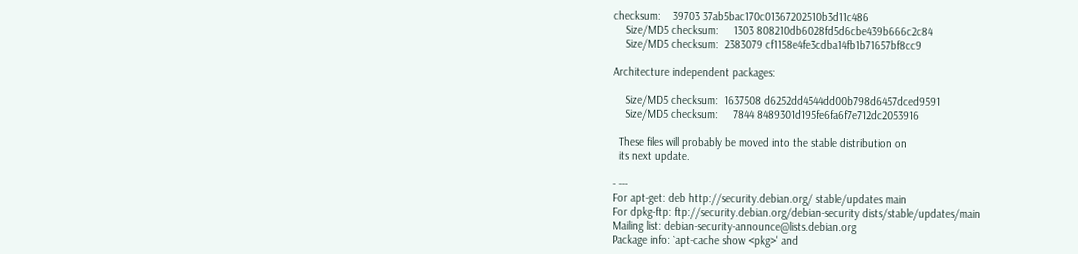checksum:    39703 37ab5bac170c01367202510b3d11c486
    Size/MD5 checksum:     1303 808210db6028fd5d6cbe439b666c2c84
    Size/MD5 checksum:  2383079 cf1158e4fe3cdba14fb1b71657bf8cc9

Architecture independent packages:

    Size/MD5 checksum:  1637508 d6252dd4544dd00b798d6457dced9591
    Size/MD5 checksum:     7844 8489301d195fe6fa6f7e712dc2053916

  These files will probably be moved into the stable distribution on
  its next update.

- ---
For apt-get: deb http://security.debian.org/ stable/updates main
For dpkg-ftp: ftp://security.debian.org/debian-security dists/stable/updates/main
Mailing list: debian-security-announce@lists.debian.org
Package info: `apt-cache show <pkg>' and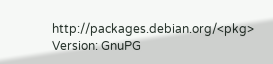http://packages.debian.org/<pkg>
Version: GnuPG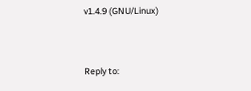v1.4.9 (GNU/Linux)


Reply to: